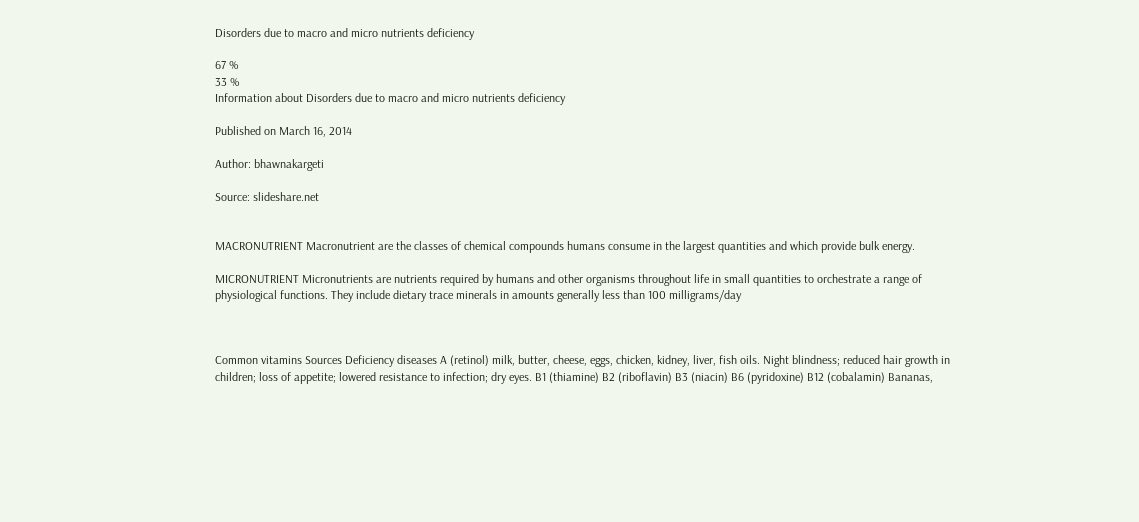Disorders due to macro and micro nutrients deficiency

67 %
33 %
Information about Disorders due to macro and micro nutrients deficiency

Published on March 16, 2014

Author: bhawnakargeti

Source: slideshare.net


MACRONUTRIENT Macronutrient are the classes of chemical compounds humans consume in the largest quantities and which provide bulk energy.

MICRONUTRIENT Micronutrients are nutrients required by humans and other organisms throughout life in small quantities to orchestrate a range of physiological functions. They include dietary trace minerals in amounts generally less than 100 milligrams/day



Common vitamins Sources Deficiency diseases A (retinol) milk, butter, cheese, eggs, chicken, kidney, liver, fish oils. Night blindness; reduced hair growth in children; loss of appetite; lowered resistance to infection; dry eyes. B1 (thiamine) B2 (riboflavin) B3 (niacin) B6 (pyridoxine) B12 (cobalamin) Bananas,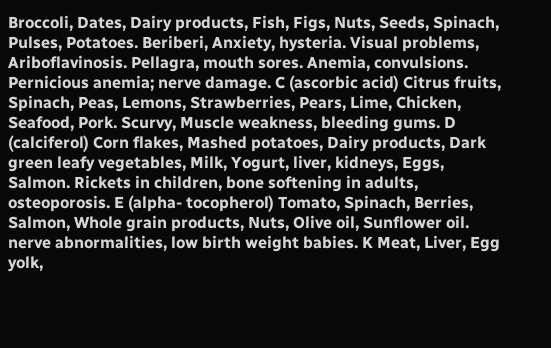Broccoli, Dates, Dairy products, Fish, Figs, Nuts, Seeds, Spinach, Pulses, Potatoes. Beriberi, Anxiety, hysteria. Visual problems, Ariboflavinosis. Pellagra, mouth sores. Anemia, convulsions. Pernicious anemia; nerve damage. C (ascorbic acid) Citrus fruits, Spinach, Peas, Lemons, Strawberries, Pears, Lime, Chicken, Seafood, Pork. Scurvy, Muscle weakness, bleeding gums. D (calciferol) Corn flakes, Mashed potatoes, Dairy products, Dark green leafy vegetables, Milk, Yogurt, liver, kidneys, Eggs, Salmon. Rickets in children, bone softening in adults, osteoporosis. E (alpha- tocopherol) Tomato, Spinach, Berries, Salmon, Whole grain products, Nuts, Olive oil, Sunflower oil. nerve abnormalities, low birth weight babies. K Meat, Liver, Egg yolk,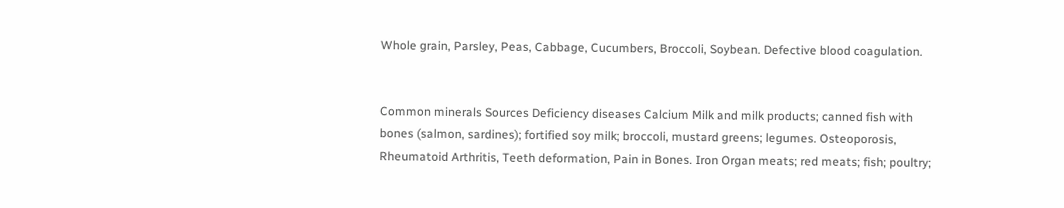Whole grain, Parsley, Peas, Cabbage, Cucumbers, Broccoli, Soybean. Defective blood coagulation.


Common minerals Sources Deficiency diseases Calcium Milk and milk products; canned fish with bones (salmon, sardines); fortified soy milk; broccoli, mustard greens; legumes. Osteoporosis, Rheumatoid Arthritis, Teeth deformation, Pain in Bones. Iron Organ meats; red meats; fish; poultry;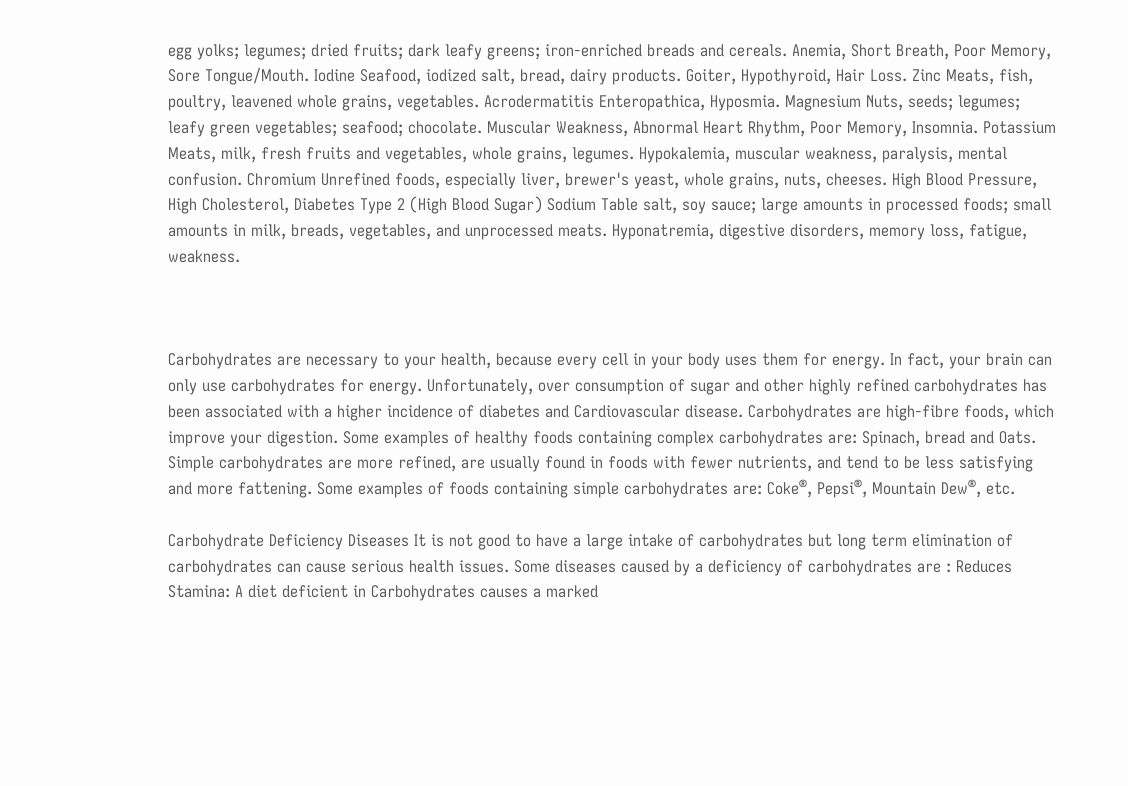egg yolks; legumes; dried fruits; dark leafy greens; iron-enriched breads and cereals. Anemia, Short Breath, Poor Memory, Sore Tongue/Mouth. Iodine Seafood, iodized salt, bread, dairy products. Goiter, Hypothyroid, Hair Loss. Zinc Meats, fish, poultry, leavened whole grains, vegetables. Acrodermatitis Enteropathica, Hyposmia. Magnesium Nuts, seeds; legumes; leafy green vegetables; seafood; chocolate. Muscular Weakness, Abnormal Heart Rhythm, Poor Memory, Insomnia. Potassium Meats, milk, fresh fruits and vegetables, whole grains, legumes. Hypokalemia, muscular weakness, paralysis, mental confusion. Chromium Unrefined foods, especially liver, brewer's yeast, whole grains, nuts, cheeses. High Blood Pressure, High Cholesterol, Diabetes Type 2 (High Blood Sugar) Sodium Table salt, soy sauce; large amounts in processed foods; small amounts in milk, breads, vegetables, and unprocessed meats. Hyponatremia, digestive disorders, memory loss, fatigue, weakness.



Carbohydrates are necessary to your health, because every cell in your body uses them for energy. In fact, your brain can only use carbohydrates for energy. Unfortunately, over consumption of sugar and other highly refined carbohydrates has been associated with a higher incidence of diabetes and Cardiovascular disease. Carbohydrates are high-fibre foods, which improve your digestion. Some examples of healthy foods containing complex carbohydrates are: Spinach, bread and Oats. Simple carbohydrates are more refined, are usually found in foods with fewer nutrients, and tend to be less satisfying and more fattening. Some examples of foods containing simple carbohydrates are: Coke®, Pepsi®, Mountain Dew®, etc.

Carbohydrate Deficiency Diseases It is not good to have a large intake of carbohydrates but long term elimination of carbohydrates can cause serious health issues. Some diseases caused by a deficiency of carbohydrates are : Reduces Stamina: A diet deficient in Carbohydrates causes a marked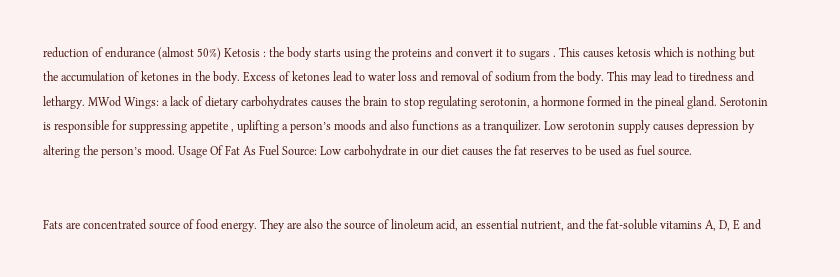reduction of endurance (almost 50%) Ketosis : the body starts using the proteins and convert it to sugars . This causes ketosis which is nothing but the accumulation of ketones in the body. Excess of ketones lead to water loss and removal of sodium from the body. This may lead to tiredness and lethargy. MWod Wings: a lack of dietary carbohydrates causes the brain to stop regulating serotonin, a hormone formed in the pineal gland. Serotonin is responsible for suppressing appetite , uplifting a person’s moods and also functions as a tranquilizer. Low serotonin supply causes depression by altering the person’s mood. Usage Of Fat As Fuel Source: Low carbohydrate in our diet causes the fat reserves to be used as fuel source.


Fats are concentrated source of food energy. They are also the source of linoleum acid, an essential nutrient, and the fat-soluble vitamins A, D, E and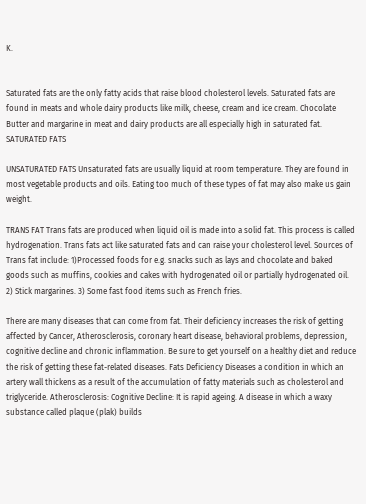K.


Saturated fats are the only fatty acids that raise blood cholesterol levels. Saturated fats are found in meats and whole dairy products like milk, cheese, cream and ice cream. Chocolate Butter and margarine in meat and dairy products are all especially high in saturated fat. SATURATED FATS

UNSATURATED FATS Unsaturated fats are usually liquid at room temperature. They are found in most vegetable products and oils. Eating too much of these types of fat may also make us gain weight.

TRANS FAT Trans fats are produced when liquid oil is made into a solid fat. This process is called hydrogenation. Trans fats act like saturated fats and can raise your cholesterol level. Sources of Trans fat include: 1)Processed foods for e.g. snacks such as lays and chocolate and baked goods such as muffins, cookies and cakes with hydrogenated oil or partially hydrogenated oil. 2) Stick margarines. 3) Some fast food items such as French fries.

There are many diseases that can come from fat. Their deficiency increases the risk of getting affected by Cancer, Atherosclerosis, coronary heart disease, behavioral problems, depression, cognitive decline and chronic inflammation. Be sure to get yourself on a healthy diet and reduce the risk of getting these fat-related diseases. Fats Deficiency Diseases a condition in which an artery wall thickens as a result of the accumulation of fatty materials such as cholesterol and triglyceride. Atherosclerosis: Cognitive Decline: It is rapid ageing. A disease in which a waxy substance called plaque (plak) builds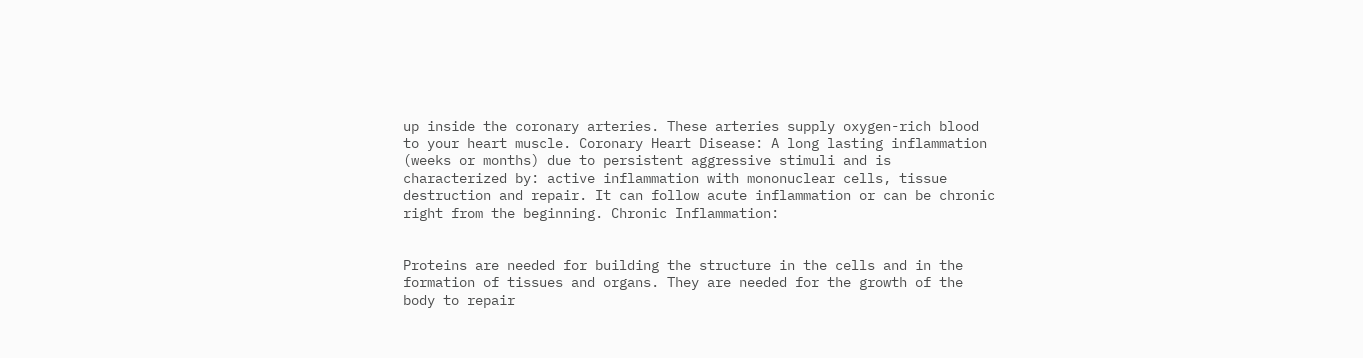up inside the coronary arteries. These arteries supply oxygen-rich blood to your heart muscle. Coronary Heart Disease: A long lasting inflammation (weeks or months) due to persistent aggressive stimuli and is characterized by: active inflammation with mononuclear cells, tissue destruction and repair. It can follow acute inflammation or can be chronic right from the beginning. Chronic Inflammation:


Proteins are needed for building the structure in the cells and in the formation of tissues and organs. They are needed for the growth of the body to repair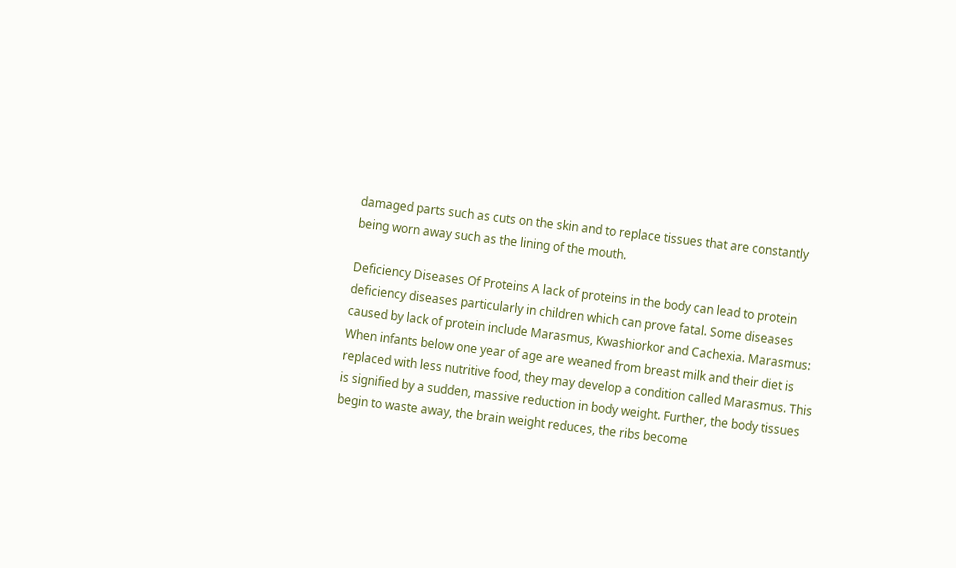damaged parts such as cuts on the skin and to replace tissues that are constantly being worn away such as the lining of the mouth.

Deficiency Diseases Of Proteins A lack of proteins in the body can lead to protein deficiency diseases particularly in children which can prove fatal. Some diseases caused by lack of protein include Marasmus, Kwashiorkor and Cachexia. Marasmus: When infants below one year of age are weaned from breast milk and their diet is replaced with less nutritive food, they may develop a condition called Marasmus. This is signified by a sudden, massive reduction in body weight. Further, the body tissues begin to waste away, the brain weight reduces, the ribs become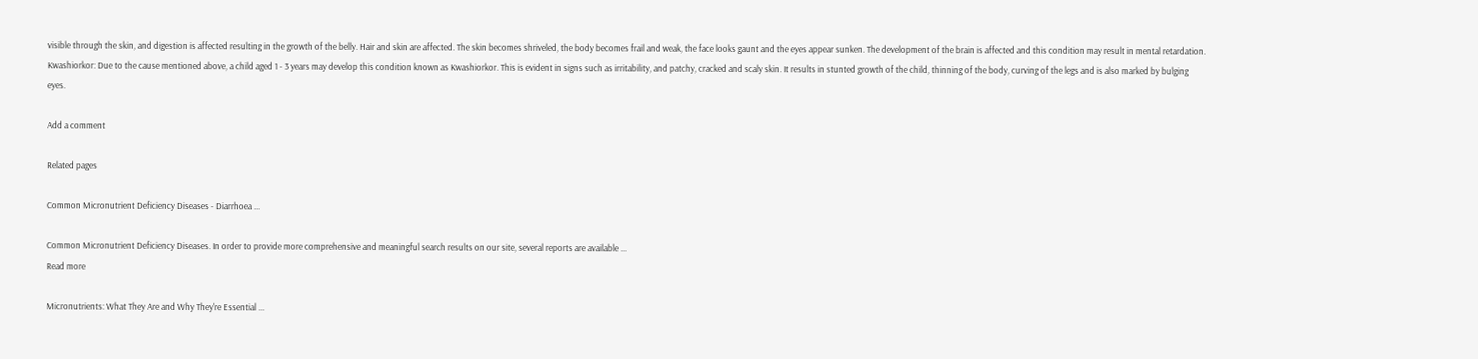visible through the skin, and digestion is affected resulting in the growth of the belly. Hair and skin are affected. The skin becomes shriveled, the body becomes frail and weak, the face looks gaunt and the eyes appear sunken. The development of the brain is affected and this condition may result in mental retardation. Kwashiorkor: Due to the cause mentioned above, a child aged 1 - 3 years may develop this condition known as Kwashiorkor. This is evident in signs such as irritability, and patchy, cracked and scaly skin. It results in stunted growth of the child, thinning of the body, curving of the legs and is also marked by bulging eyes.

Add a comment

Related pages

Common Micronutrient Deficiency Diseases - Diarrhoea ...

Common Micronutrient Deficiency Diseases. In order to provide more comprehensive and meaningful search results on our site, several reports are available ...
Read more

Micronutrients: What They Are and Why They're Essential ...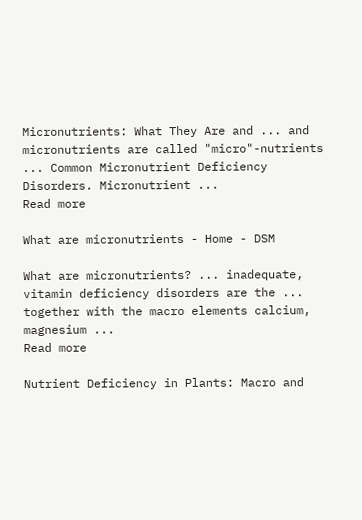Micronutrients: What They Are and ... and micronutrients are called "micro"-nutrients ... Common Micronutrient Deficiency Disorders. Micronutrient ...
Read more

What are micronutrients - Home - DSM

What are micronutrients? ... inadequate, vitamin deficiency disorders are the ... together with the macro elements calcium, magnesium ...
Read more

Nutrient Deficiency in Plants: Macro and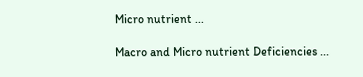Micro nutrient ...

Macro and Micro nutrient Deficiencies ...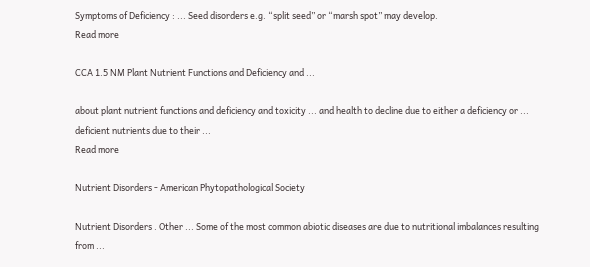Symptoms of Deficiency : ... Seed disorders e.g. “split seed” or “marsh spot” may develop.
Read more

CCA 1.5 NM Plant Nutrient Functions and Deficiency and ...

about plant nutrient functions and deficiency and toxicity ... and health to decline due to either a deficiency or ... deficient nutrients due to their ...
Read more

Nutrient Disorders - American Phytopathological Society

Nutrient Disorders . Other ... Some of the most common abiotic diseases are due to nutritional imbalances resulting from ...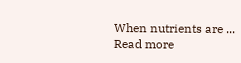When nutrients are ...
Read more